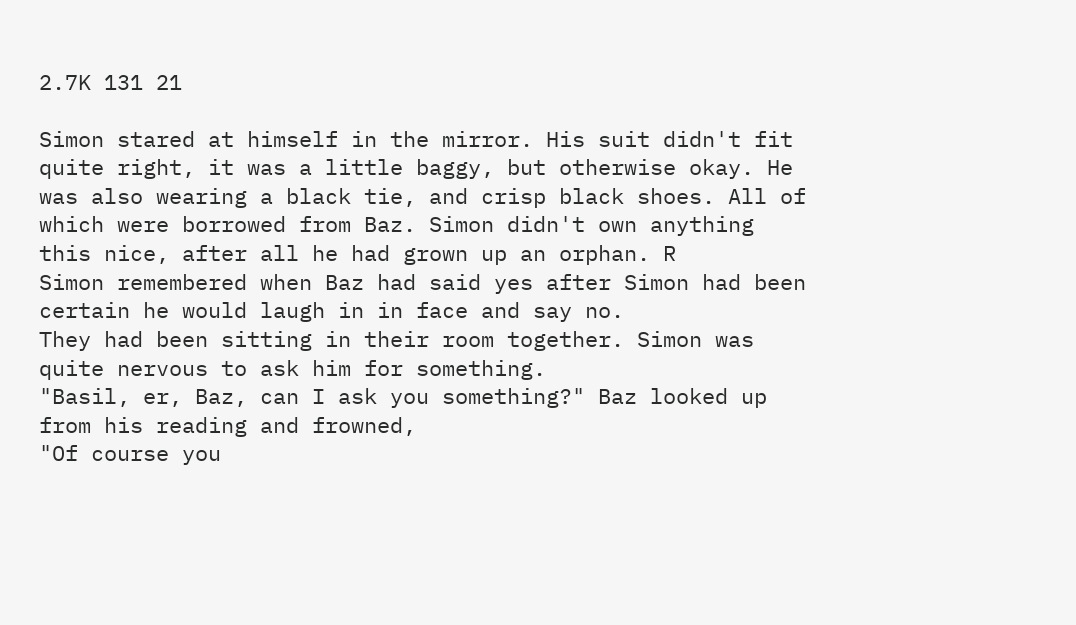2.7K 131 21

Simon stared at himself in the mirror. His suit didn't fit quite right, it was a little baggy, but otherwise okay. He was also wearing a black tie, and crisp black shoes. All of which were borrowed from Baz. Simon didn't own anything this nice, after all he had grown up an orphan. R
Simon remembered when Baz had said yes after Simon had been certain he would laugh in in face and say no.
They had been sitting in their room together. Simon was quite nervous to ask him for something.
"Basil, er, Baz, can I ask you something?" Baz looked up from his reading and frowned,
"Of course you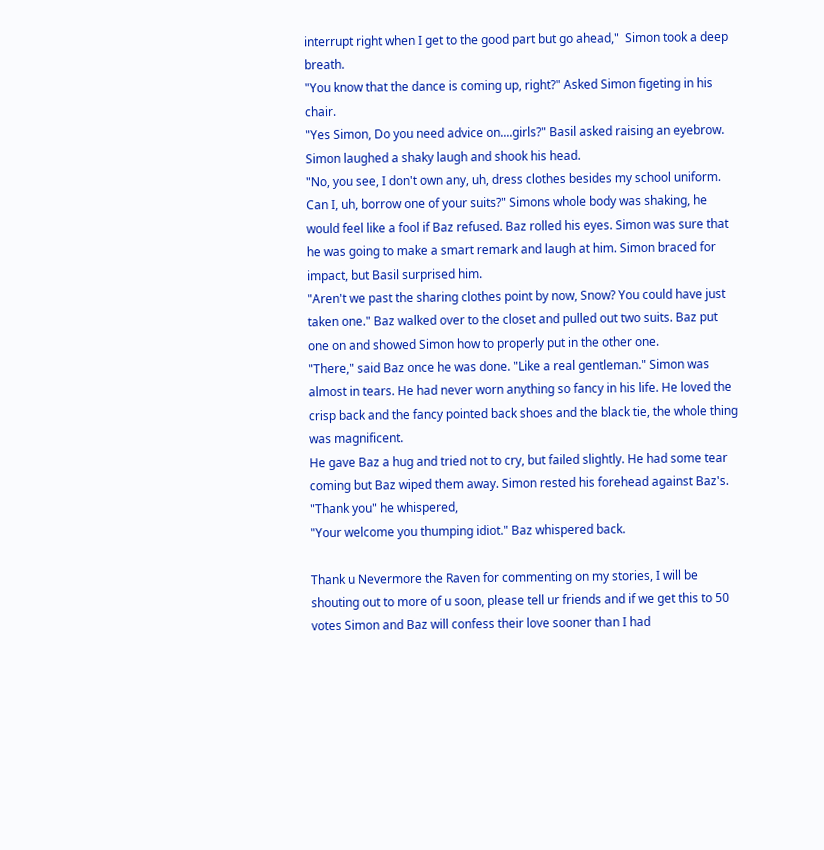interrupt right when I get to the good part but go ahead,"  Simon took a deep breath.
"You know that the dance is coming up, right?" Asked Simon figeting in his chair.
"Yes Simon, Do you need advice on....girls?" Basil asked raising an eyebrow. Simon laughed a shaky laugh and shook his head.
"No, you see, I don't own any, uh, dress clothes besides my school uniform. Can I, uh, borrow one of your suits?" Simons whole body was shaking, he would feel like a fool if Baz refused. Baz rolled his eyes. Simon was sure that he was going to make a smart remark and laugh at him. Simon braced for impact, but Basil surprised him.
"Aren't we past the sharing clothes point by now, Snow? You could have just taken one." Baz walked over to the closet and pulled out two suits. Baz put one on and showed Simon how to properly put in the other one.
"There," said Baz once he was done. "Like a real gentleman." Simon was almost in tears. He had never worn anything so fancy in his life. He loved the crisp back and the fancy pointed back shoes and the black tie, the whole thing was magnificent.
He gave Baz a hug and tried not to cry, but failed slightly. He had some tear coming but Baz wiped them away. Simon rested his forehead against Baz's.
"Thank you" he whispered,
"Your welcome you thumping idiot." Baz whispered back.

Thank u Nevermore the Raven for commenting on my stories, I will be shouting out to more of u soon, please tell ur friends and if we get this to 50 votes Simon and Baz will confess their love sooner than I had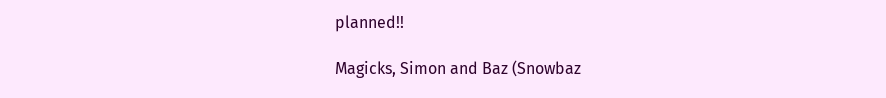planned!!

Magicks, Simon and Baz (Snowbaz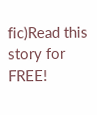fic)Read this story for FREE!